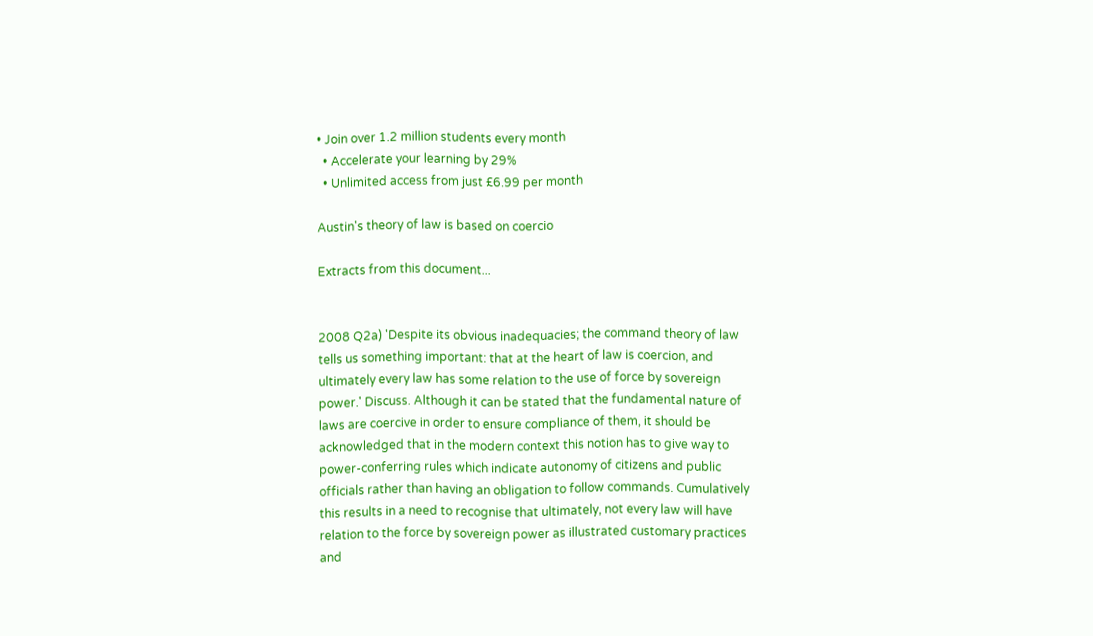• Join over 1.2 million students every month
  • Accelerate your learning by 29%
  • Unlimited access from just £6.99 per month

Austin's theory of law is based on coercio

Extracts from this document...


2008 Q2a) 'Despite its obvious inadequacies; the command theory of law tells us something important: that at the heart of law is coercion, and ultimately every law has some relation to the use of force by sovereign power.' Discuss. Although it can be stated that the fundamental nature of laws are coercive in order to ensure compliance of them, it should be acknowledged that in the modern context this notion has to give way to power-conferring rules which indicate autonomy of citizens and public officials rather than having an obligation to follow commands. Cumulatively this results in a need to recognise that ultimately, not every law will have relation to the force by sovereign power as illustrated customary practices and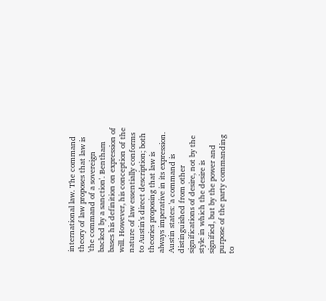international law. The command theory of law proposes that law is 'the command of a sovereign backed by a sanction'. Bentham bases his definition on expression of will. However, his conception of the nature of law essentially conforms to Austin's direct description; both theories proposing that law is always imperative in its expression. Austin states: 'a command is distinguished from other significations of desire, not by the style in which the desire is signified, but by the power and purpose of the party commanding to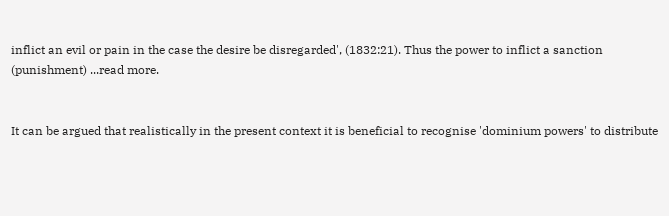inflict an evil or pain in the case the desire be disregarded', (1832:21). Thus the power to inflict a sanction (punishment) ...read more.


It can be argued that realistically in the present context it is beneficial to recognise 'dominium powers' to distribute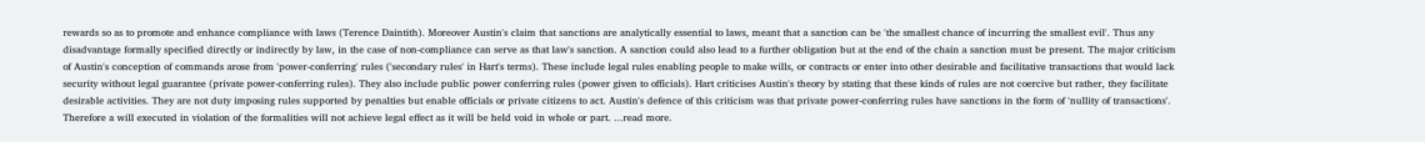rewards so as to promote and enhance compliance with laws (Terence Daintith). Moreover Austin's claim that sanctions are analytically essential to laws, meant that a sanction can be 'the smallest chance of incurring the smallest evil'. Thus any disadvantage formally specified directly or indirectly by law, in the case of non-compliance can serve as that law's sanction. A sanction could also lead to a further obligation but at the end of the chain a sanction must be present. The major criticism of Austin's conception of commands arose from 'power-conferring' rules ('secondary rules' in Hart's terms). These include legal rules enabling people to make wills, or contracts or enter into other desirable and facilitative transactions that would lack security without legal guarantee (private power-conferring rules). They also include public power conferring rules (power given to officials). Hart criticises Austin's theory by stating that these kinds of rules are not coercive but rather, they facilitate desirable activities. They are not duty imposing rules supported by penalties but enable officials or private citizens to act. Austin's defence of this criticism was that private power-conferring rules have sanctions in the form of 'nullity of transactions'. Therefore a will executed in violation of the formalities will not achieve legal effect as it will be held void in whole or part. ...read more.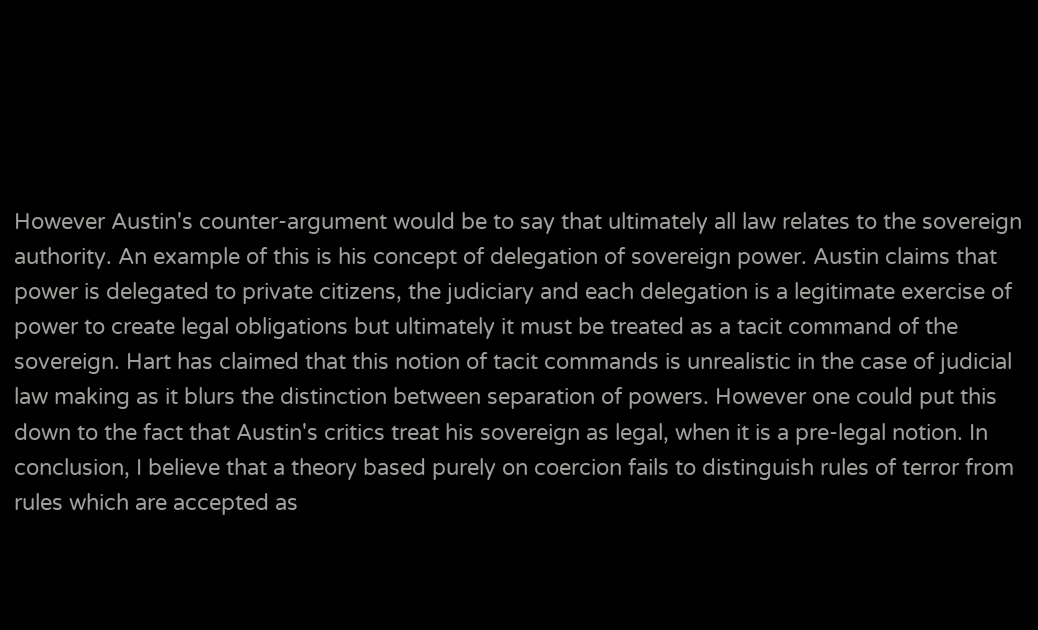However Austin's counter-argument would be to say that ultimately all law relates to the sovereign authority. An example of this is his concept of delegation of sovereign power. Austin claims that power is delegated to private citizens, the judiciary and each delegation is a legitimate exercise of power to create legal obligations but ultimately it must be treated as a tacit command of the sovereign. Hart has claimed that this notion of tacit commands is unrealistic in the case of judicial law making as it blurs the distinction between separation of powers. However one could put this down to the fact that Austin's critics treat his sovereign as legal, when it is a pre-legal notion. In conclusion, I believe that a theory based purely on coercion fails to distinguish rules of terror from rules which are accepted as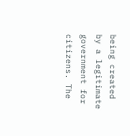being created by a legitimate government for citizens. The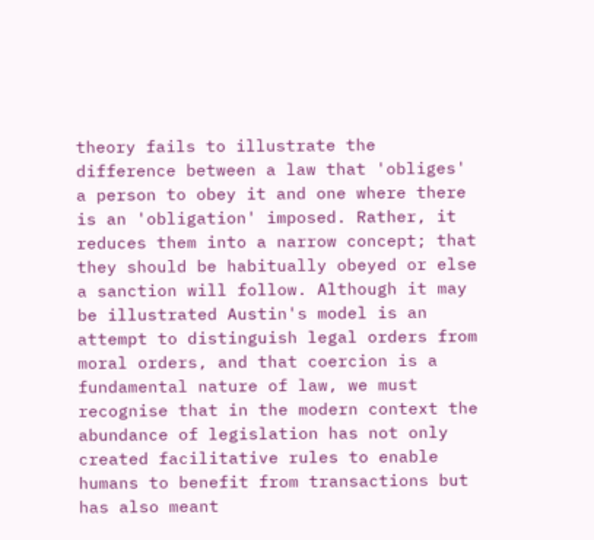theory fails to illustrate the difference between a law that 'obliges' a person to obey it and one where there is an 'obligation' imposed. Rather, it reduces them into a narrow concept; that they should be habitually obeyed or else a sanction will follow. Although it may be illustrated Austin's model is an attempt to distinguish legal orders from moral orders, and that coercion is a fundamental nature of law, we must recognise that in the modern context the abundance of legislation has not only created facilitative rules to enable humans to benefit from transactions but has also meant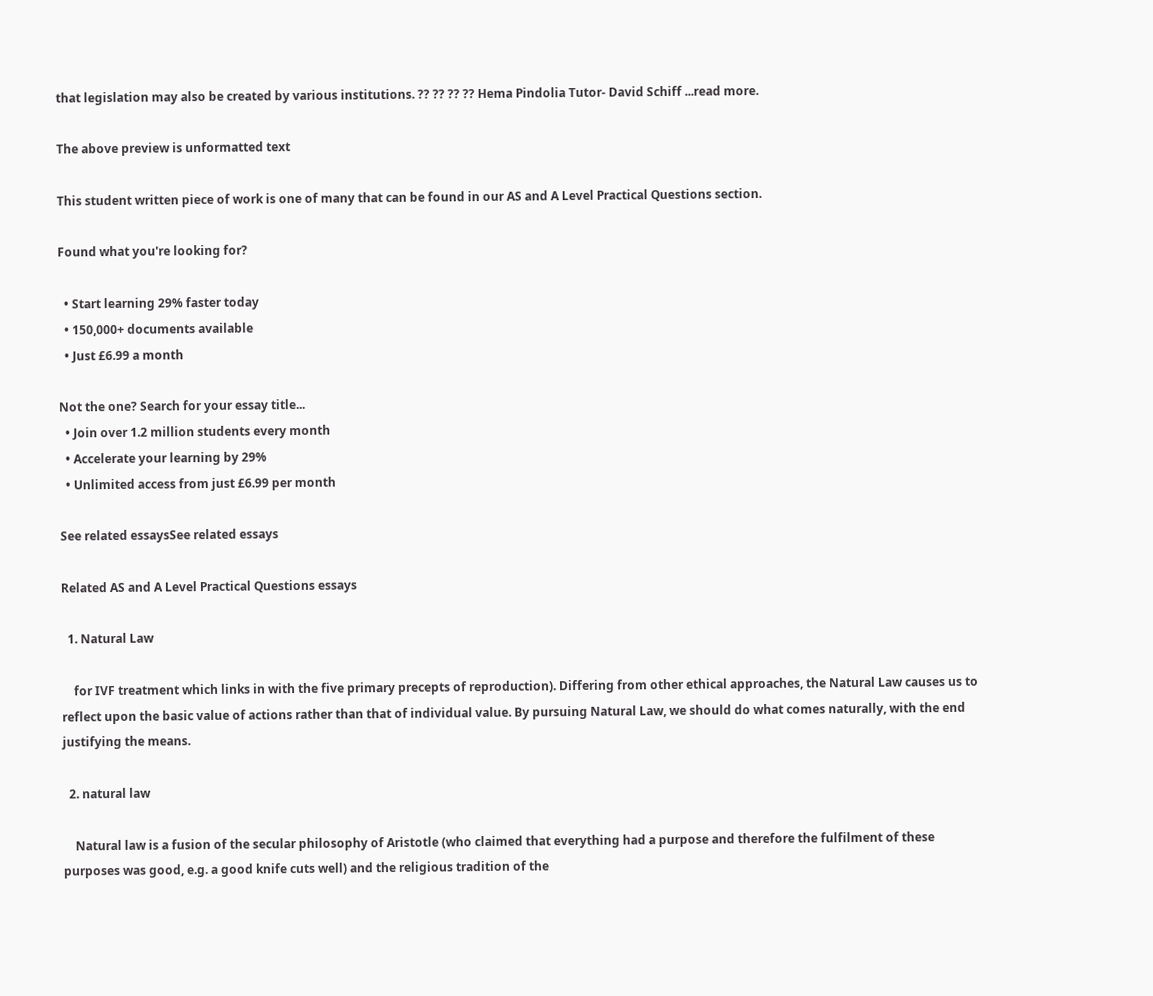that legislation may also be created by various institutions. ?? ?? ?? ?? Hema Pindolia Tutor- David Schiff ...read more.

The above preview is unformatted text

This student written piece of work is one of many that can be found in our AS and A Level Practical Questions section.

Found what you're looking for?

  • Start learning 29% faster today
  • 150,000+ documents available
  • Just £6.99 a month

Not the one? Search for your essay title...
  • Join over 1.2 million students every month
  • Accelerate your learning by 29%
  • Unlimited access from just £6.99 per month

See related essaysSee related essays

Related AS and A Level Practical Questions essays

  1. Natural Law

    for IVF treatment which links in with the five primary precepts of reproduction). Differing from other ethical approaches, the Natural Law causes us to reflect upon the basic value of actions rather than that of individual value. By pursuing Natural Law, we should do what comes naturally, with the end justifying the means.

  2. natural law

    Natural law is a fusion of the secular philosophy of Aristotle (who claimed that everything had a purpose and therefore the fulfilment of these purposes was good, e.g. a good knife cuts well) and the religious tradition of the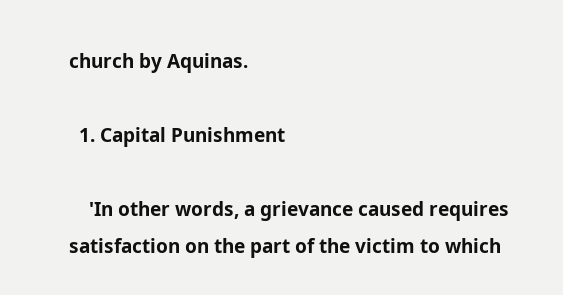church by Aquinas.

  1. Capital Punishment

    'In other words, a grievance caused requires satisfaction on the part of the victim to which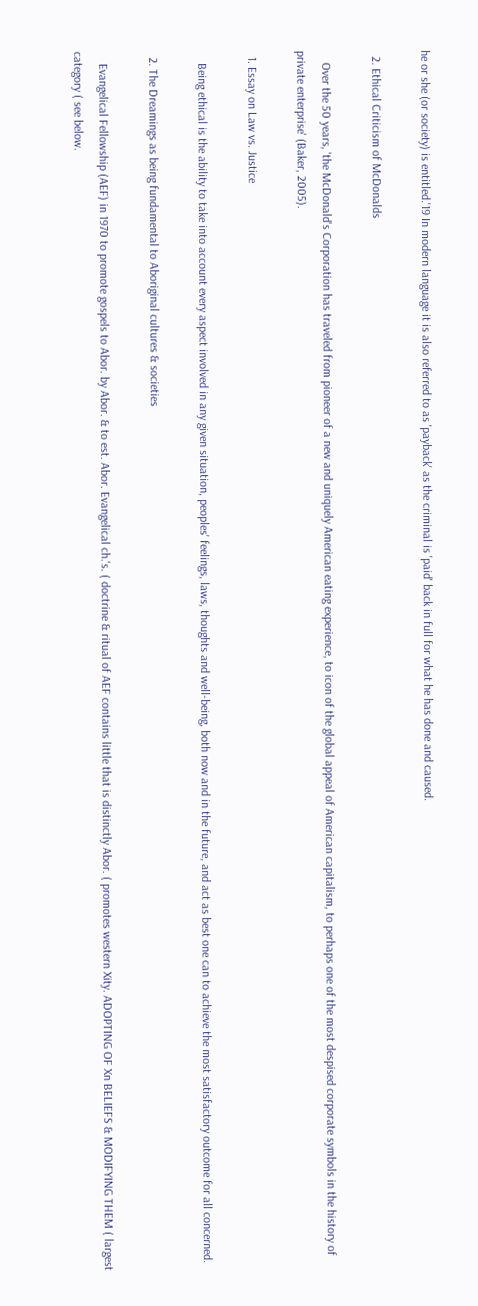he or she (or society) is entitled.'19 In modern language it is also referred to as 'payback' as the criminal is 'paid' back in full for what he has done and caused.

  2. Ethical Criticism of McDonalds

    Over the 50 years, 'the McDonald's Corporation has traveled from pioneer of a new and uniquely American eating experience, to icon of the global appeal of American capitalism, to perhaps one of the most despised corporate symbols in the history of private enterprise' (Baker, 2005).

  1. Essay on Law vs. Justice

    Being ethical is the ability to take into account every aspect involved in any given situation, peoples' feelings, laws, thoughts and well-being, both now and in the future, and act as best one can to achieve the most satisfactory outcome for all concerned.

  2. The Dreamings as being fundamental to Aboriginal cultures & societies

    Evangelical Fellowship (AEF) in 1970 to promote gospels to Abor. by Abor. & to est. Abor. Evangelical ch.'s. ( doctrine & ritual of AEF contains little that is distinctly Abor. ( promotes western Xity. ADOPTING OF Xn BELIEFS & MODIFYING THEM ( largest category ( see below.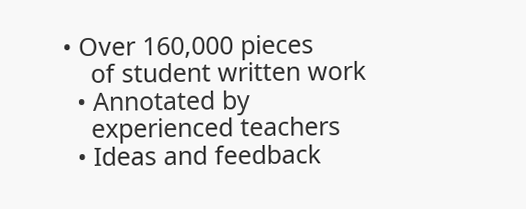• Over 160,000 pieces
    of student written work
  • Annotated by
    experienced teachers
  • Ideas and feedback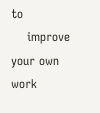to
    improve your own work